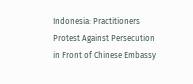Indonesia: Practitioners Protest Against Persecution in Front of Chinese Embassy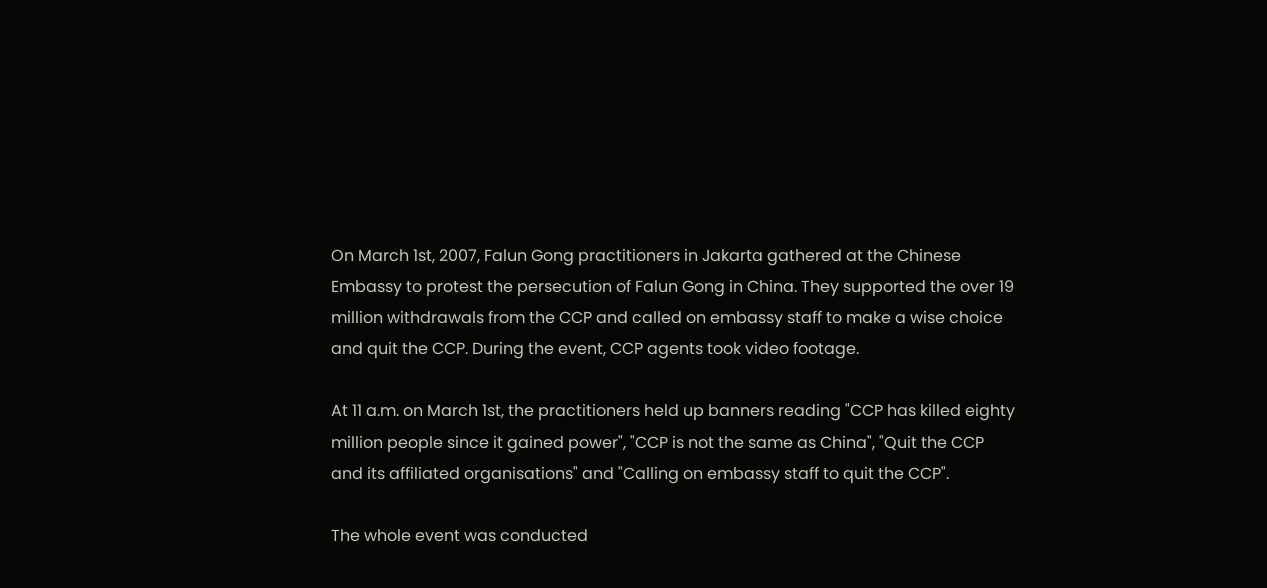On March 1st, 2007, Falun Gong practitioners in Jakarta gathered at the Chinese Embassy to protest the persecution of Falun Gong in China. They supported the over 19 million withdrawals from the CCP and called on embassy staff to make a wise choice and quit the CCP. During the event, CCP agents took video footage.

At 11 a.m. on March 1st, the practitioners held up banners reading "CCP has killed eighty million people since it gained power", "CCP is not the same as China", "Quit the CCP and its affiliated organisations" and "Calling on embassy staff to quit the CCP".

The whole event was conducted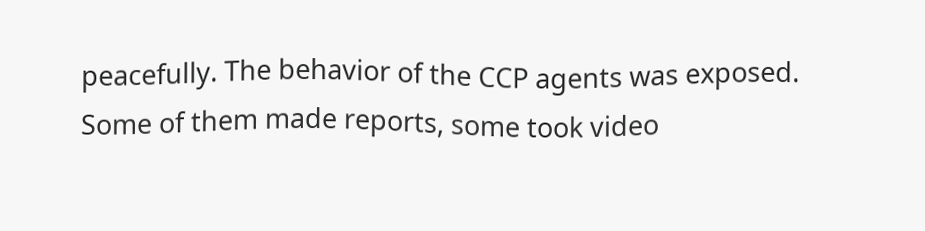peacefully. The behavior of the CCP agents was exposed. Some of them made reports, some took video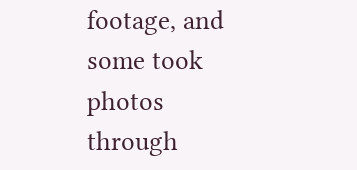footage, and some took photos through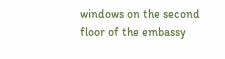windows on the second floor of the embassy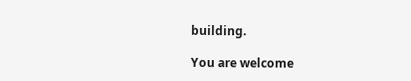building.

You are welcome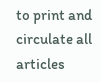to print and circulate all articles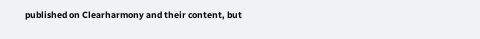published on Clearharmony and their content, but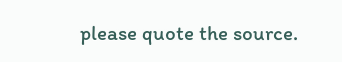please quote the source.